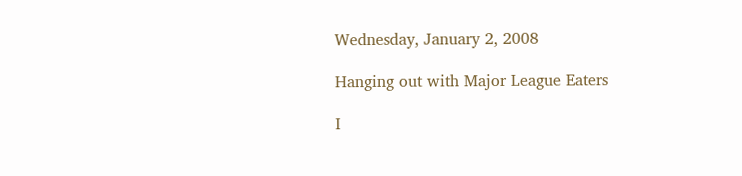Wednesday, January 2, 2008

Hanging out with Major League Eaters

I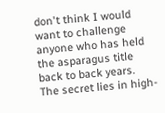don't think I would want to challenge anyone who has held the asparagus title back to back years.
The secret lies in high-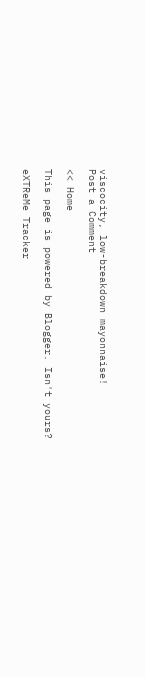viscocity, low-breakdown mayonnaise!
Post a Comment

<< Home

This page is powered by Blogger. Isn't yours?

eXTReMe Tracker